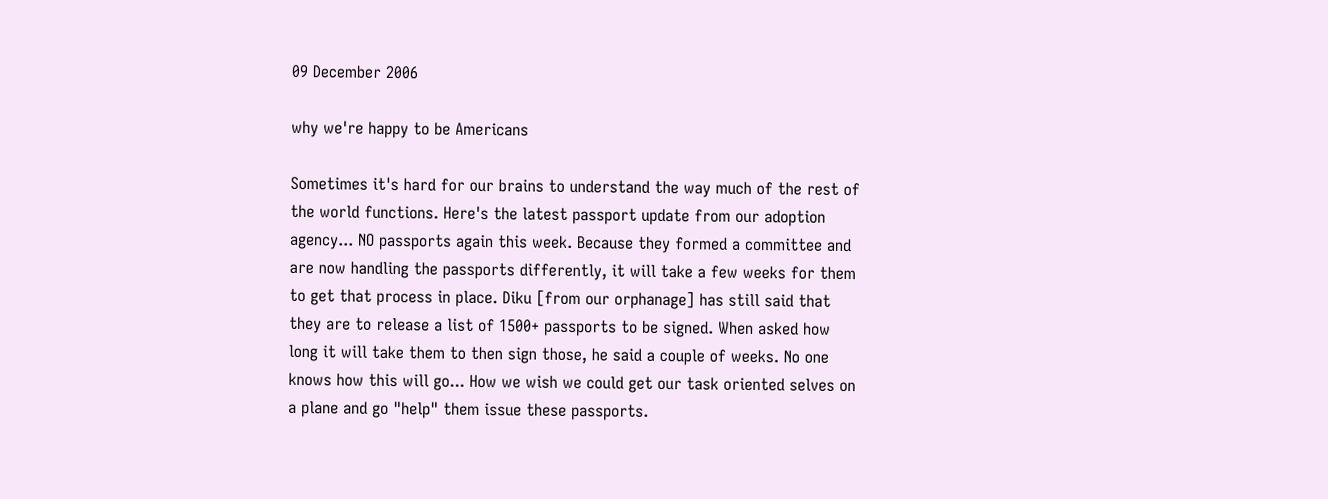09 December 2006

why we're happy to be Americans

Sometimes it's hard for our brains to understand the way much of the rest of the world functions. Here's the latest passport update from our adoption agency... NO passports again this week. Because they formed a committee and are now handling the passports differently, it will take a few weeks for them to get that process in place. Diku [from our orphanage] has still said that they are to release a list of 1500+ passports to be signed. When asked how long it will take them to then sign those, he said a couple of weeks. No one knows how this will go... How we wish we could get our task oriented selves on a plane and go "help" them issue these passports.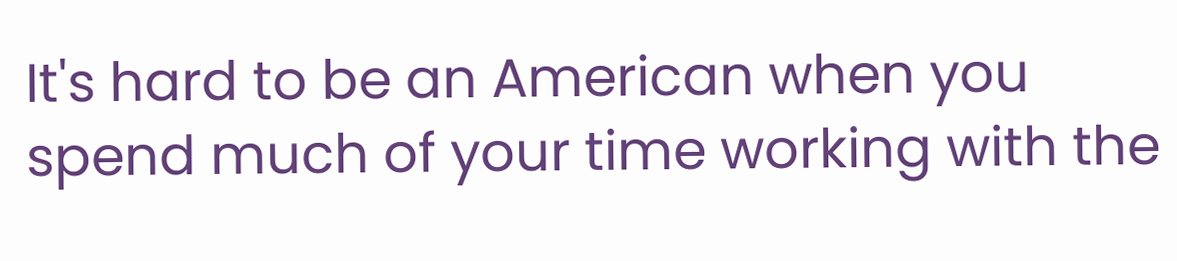It's hard to be an American when you spend much of your time working with the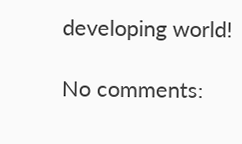developing world!

No comments: